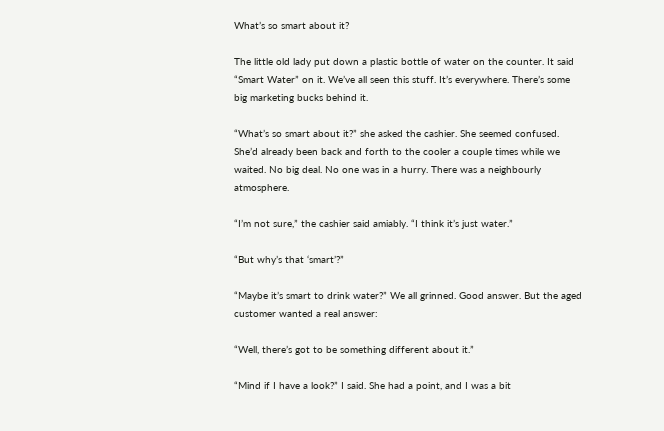What’s so smart about it?

The little old lady put down a plastic bottle of water on the counter. It said “Smart Water” on it. We’ve all seen this stuff. It’s everywhere. There’s some big marketing bucks behind it.

“What’s so smart about it?” she asked the cashier. She seemed confused. She’d already been back and forth to the cooler a couple times while we waited. No big deal. No one was in a hurry. There was a neighbourly atmosphere.

“I’m not sure,” the cashier said amiably. “I think it’s just water.”

“But why’s that ‘smart’?”

“Maybe it’s smart to drink water?” We all grinned. Good answer. But the aged customer wanted a real answer:

“Well, there’s got to be something different about it.”

“Mind if I have a look?” I said. She had a point, and I was a bit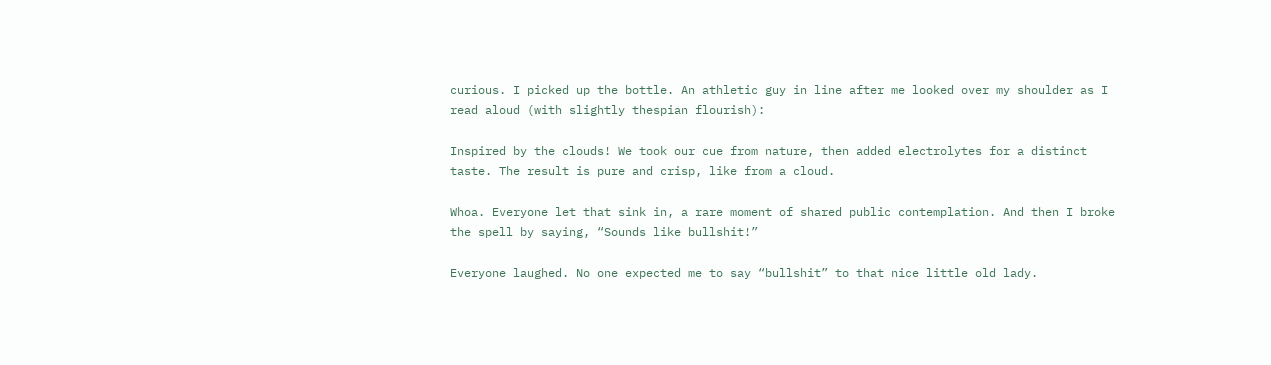curious. I picked up the bottle. An athletic guy in line after me looked over my shoulder as I read aloud (with slightly thespian flourish):

Inspired by the clouds! We took our cue from nature, then added electrolytes for a distinct taste. The result is pure and crisp, like from a cloud.

Whoa. Everyone let that sink in, a rare moment of shared public contemplation. And then I broke the spell by saying, “Sounds like bullshit!”

Everyone laughed. No one expected me to say “bullshit” to that nice little old lady.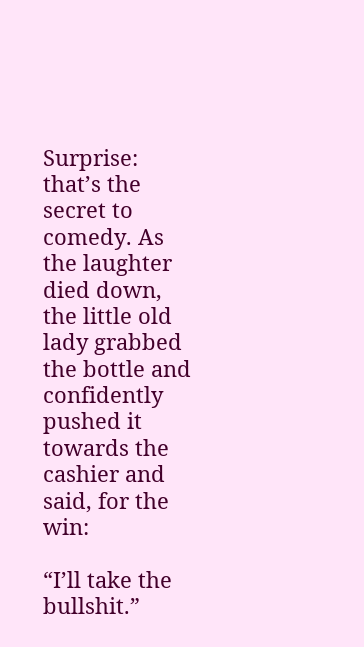Surprise: that’s the secret to comedy. As the laughter died down, the little old lady grabbed the bottle and confidently pushed it towards the cashier and said, for the win:

“I’ll take the bullshit.”